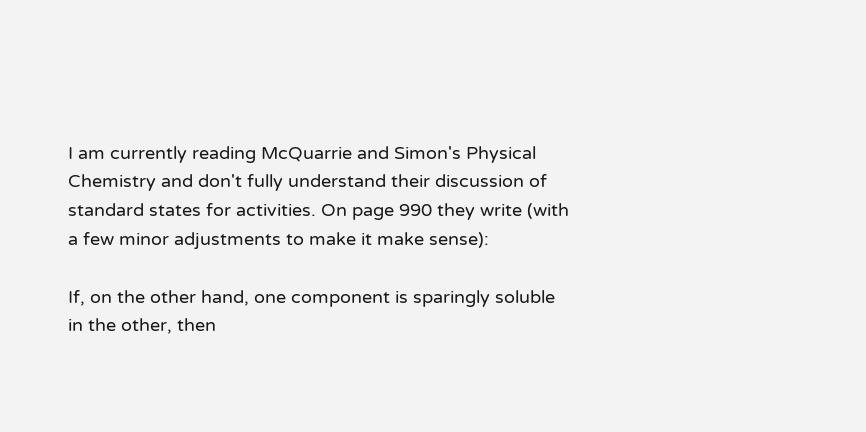I am currently reading McQuarrie and Simon's Physical Chemistry and don't fully understand their discussion of standard states for activities. On page 990 they write (with a few minor adjustments to make it make sense):

If, on the other hand, one component is sparingly soluble in the other, then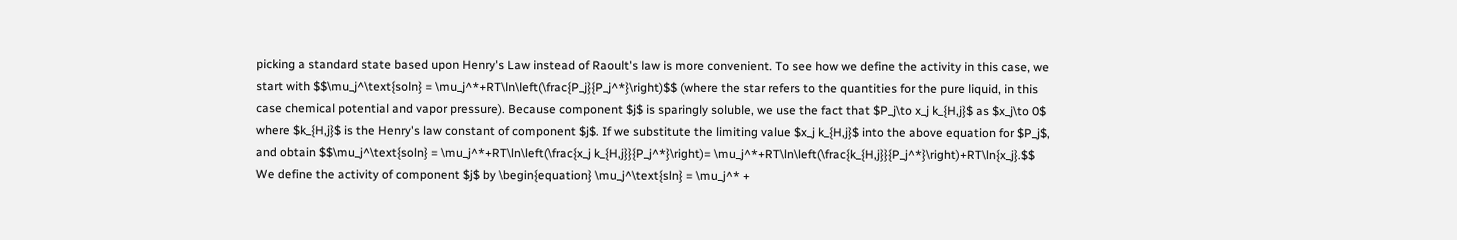picking a standard state based upon Henry's Law instead of Raoult's law is more convenient. To see how we define the activity in this case, we start with $$\mu_j^\text{soln} = \mu_j^*+RT\ln\left(\frac{P_j}{P_j^*}\right)$$ (where the star refers to the quantities for the pure liquid, in this case chemical potential and vapor pressure). Because component $j$ is sparingly soluble, we use the fact that $P_j\to x_j k_{H,j}$ as $x_j\to 0$ where $k_{H,j}$ is the Henry's law constant of component $j$. If we substitute the limiting value $x_j k_{H,j}$ into the above equation for $P_j$, and obtain $$\mu_j^\text{soln} = \mu_j^*+RT\ln\left(\frac{x_j k_{H,j}}{P_j^*}\right)= \mu_j^*+RT\ln\left(\frac{k_{H,j}}{P_j^*}\right)+RT\ln{x_j}.$$ We define the activity of component $j$ by \begin{equation} \mu_j^\text{sln} = \mu_j^* +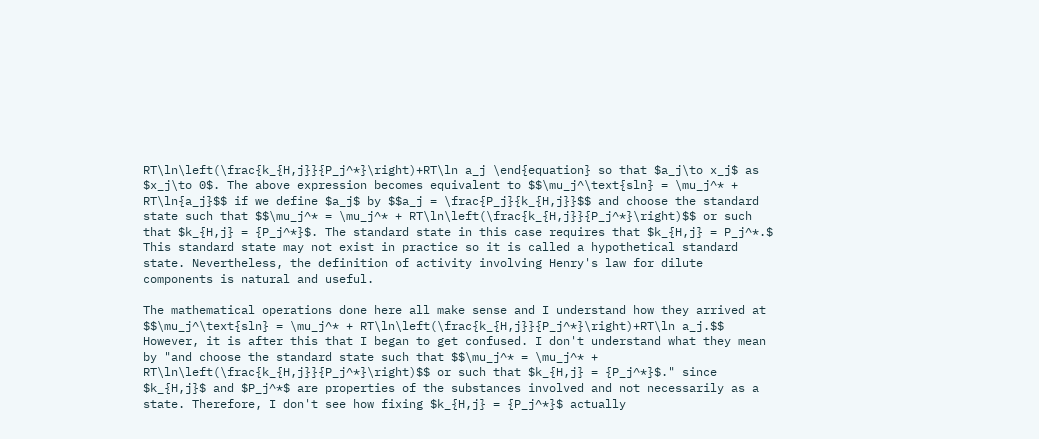RT\ln\left(\frac{k_{H,j}}{P_j^*}\right)+RT\ln a_j \end{equation} so that $a_j\to x_j$ as $x_j\to 0$. The above expression becomes equivalent to $$\mu_j^\text{sln} = \mu_j^* + RT\ln{a_j}$$ if we define $a_j$ by $$a_j = \frac{P_j}{k_{H,j}}$$ and choose the standard state such that $$\mu_j^* = \mu_j^* + RT\ln\left(\frac{k_{H,j}}{P_j^*}\right)$$ or such that $k_{H,j} = {P_j^*}$. The standard state in this case requires that $k_{H,j} = P_j^*.$ This standard state may not exist in practice so it is called a hypothetical standard state. Nevertheless, the definition of activity involving Henry's law for dilute components is natural and useful.

The mathematical operations done here all make sense and I understand how they arrived at $$\mu_j^\text{sln} = \mu_j^* + RT\ln\left(\frac{k_{H,j}}{P_j^*}\right)+RT\ln a_j.$$ However, it is after this that I began to get confused. I don't understand what they mean by "and choose the standard state such that $$\mu_j^* = \mu_j^* + RT\ln\left(\frac{k_{H,j}}{P_j^*}\right)$$ or such that $k_{H,j} = {P_j^*}$." since $k_{H,j}$ and $P_j^*$ are properties of the substances involved and not necessarily as a state. Therefore, I don't see how fixing $k_{H,j} = {P_j^*}$ actually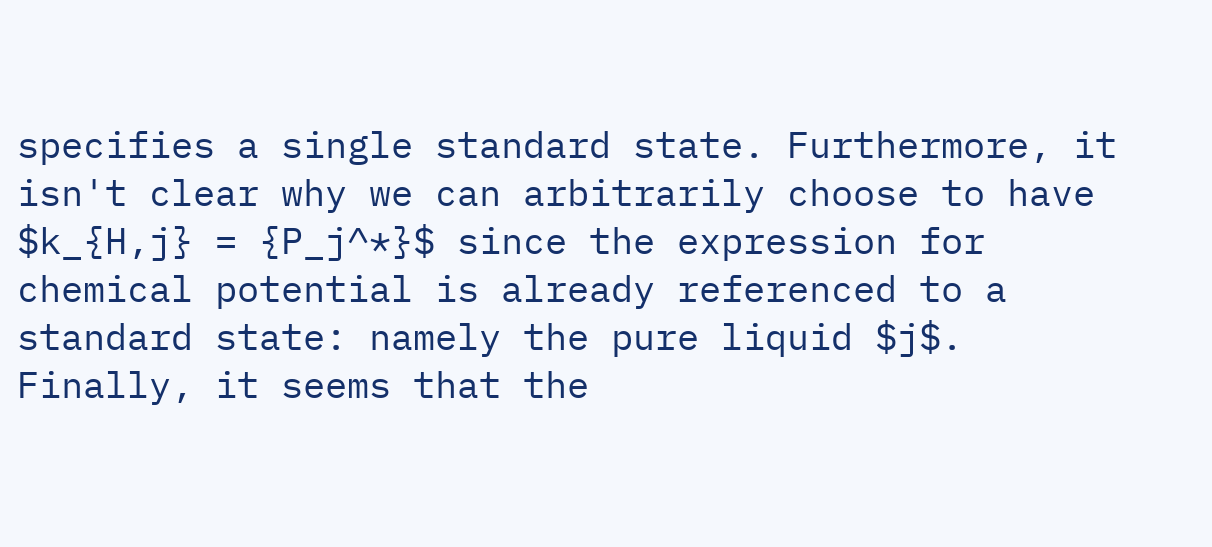specifies a single standard state. Furthermore, it isn't clear why we can arbitrarily choose to have $k_{H,j} = {P_j^*}$ since the expression for chemical potential is already referenced to a standard state: namely the pure liquid $j$. Finally, it seems that the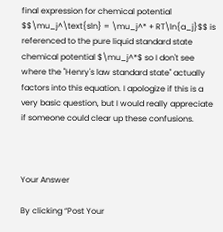final expression for chemical potential $$\mu_j^\text{sln} = \mu_j^* + RT\ln{a_j}$$ is referenced to the pure liquid standard state chemical potential $\mu_j^*$ so I don't see where the "Henry's law standard state" actually factors into this equation. I apologize if this is a very basic question, but I would really appreciate if someone could clear up these confusions.



Your Answer

By clicking “Post Your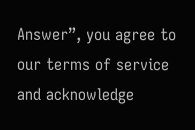Answer”, you agree to our terms of service and acknowledge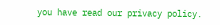you have read our privacy policy.